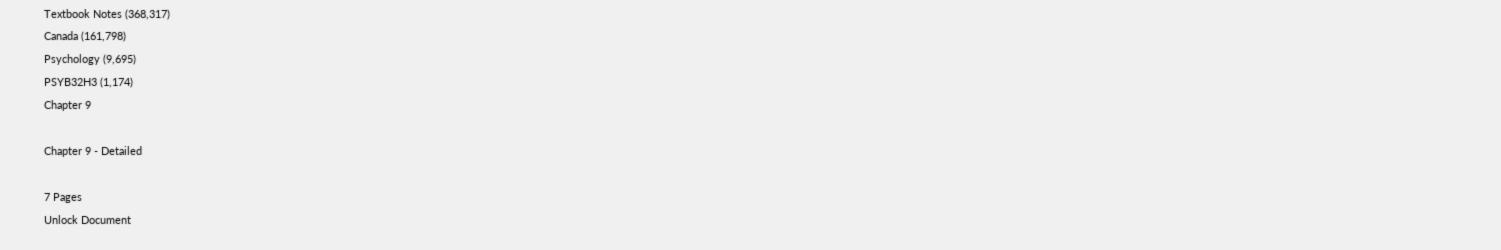Textbook Notes (368,317)
Canada (161,798)
Psychology (9,695)
PSYB32H3 (1,174)
Chapter 9

Chapter 9 - Detailed

7 Pages
Unlock Document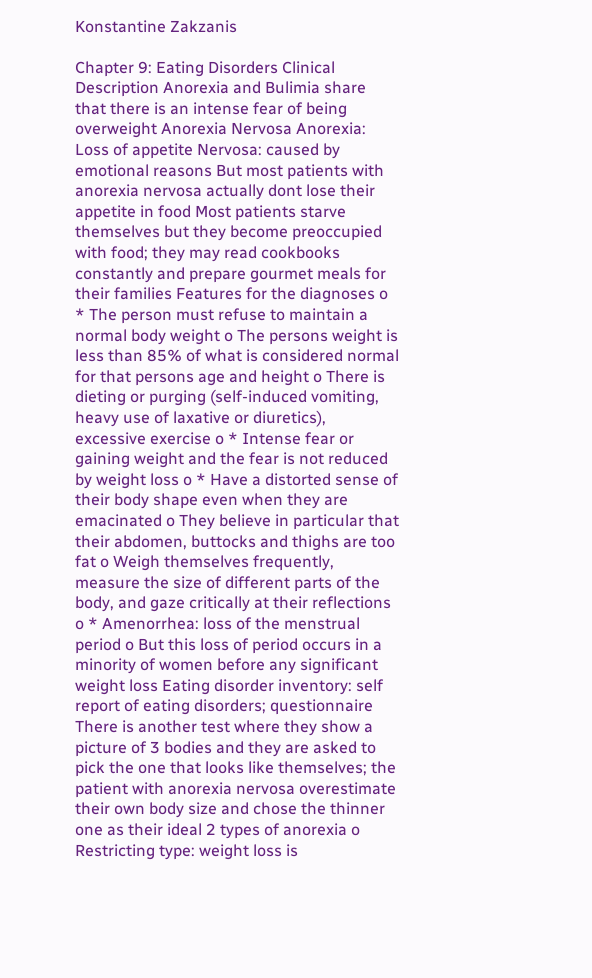Konstantine Zakzanis

Chapter 9: Eating Disorders Clinical Description Anorexia and Bulimia share that there is an intense fear of being overweight Anorexia Nervosa Anorexia: Loss of appetite Nervosa: caused by emotional reasons But most patients with anorexia nervosa actually dont lose their appetite in food Most patients starve themselves but they become preoccupied with food; they may read cookbooks constantly and prepare gourmet meals for their families Features for the diagnoses o * The person must refuse to maintain a normal body weight o The persons weight is less than 85% of what is considered normal for that persons age and height o There is dieting or purging (self-induced vomiting, heavy use of laxative or diuretics), excessive exercise o * Intense fear or gaining weight and the fear is not reduced by weight loss o * Have a distorted sense of their body shape even when they are emacinated o They believe in particular that their abdomen, buttocks and thighs are too fat o Weigh themselves frequently, measure the size of different parts of the body, and gaze critically at their reflections o * Amenorrhea: loss of the menstrual period o But this loss of period occurs in a minority of women before any significant weight loss Eating disorder inventory: self report of eating disorders; questionnaire There is another test where they show a picture of 3 bodies and they are asked to pick the one that looks like themselves; the patient with anorexia nervosa overestimate their own body size and chose the thinner one as their ideal 2 types of anorexia o Restricting type: weight loss is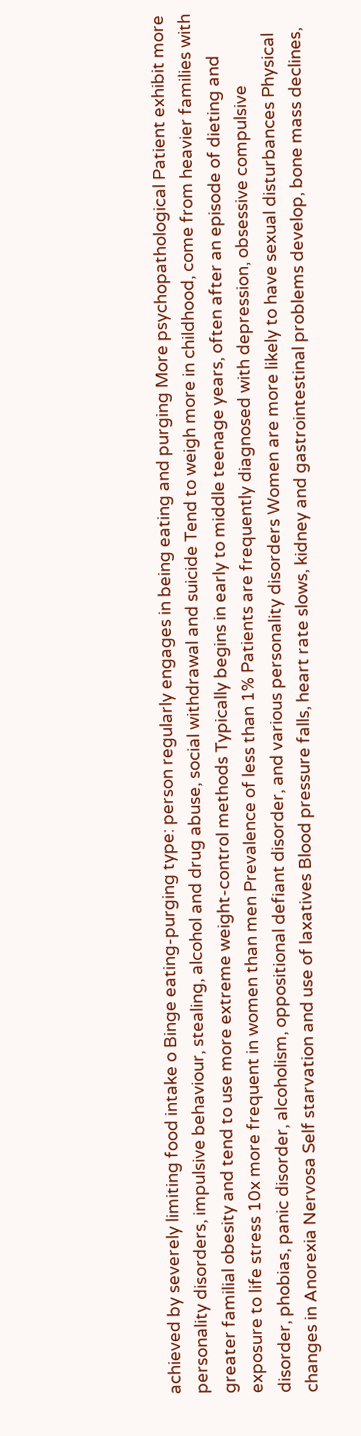achieved by severely limiting food intake o Binge eating-purging type: person regularly engages in being eating and purging More psychopathological Patient exhibit more personality disorders, impulsive behaviour, stealing, alcohol and drug abuse, social withdrawal and suicide Tend to weigh more in childhood, come from heavier families with greater familial obesity and tend to use more extreme weight-control methods Typically begins in early to middle teenage years, often after an episode of dieting and exposure to life stress 10x more frequent in women than men Prevalence of less than 1% Patients are frequently diagnosed with depression, obsessive compulsive disorder, phobias, panic disorder, alcoholism, oppositional defiant disorder, and various personality disorders Women are more likely to have sexual disturbances Physical changes in Anorexia Nervosa Self starvation and use of laxatives Blood pressure falls, heart rate slows, kidney and gastrointestinal problems develop, bone mass declines,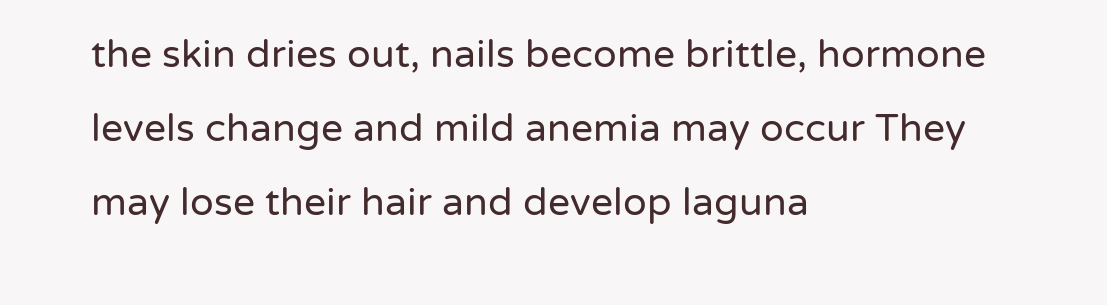the skin dries out, nails become brittle, hormone levels change and mild anemia may occur They may lose their hair and develop laguna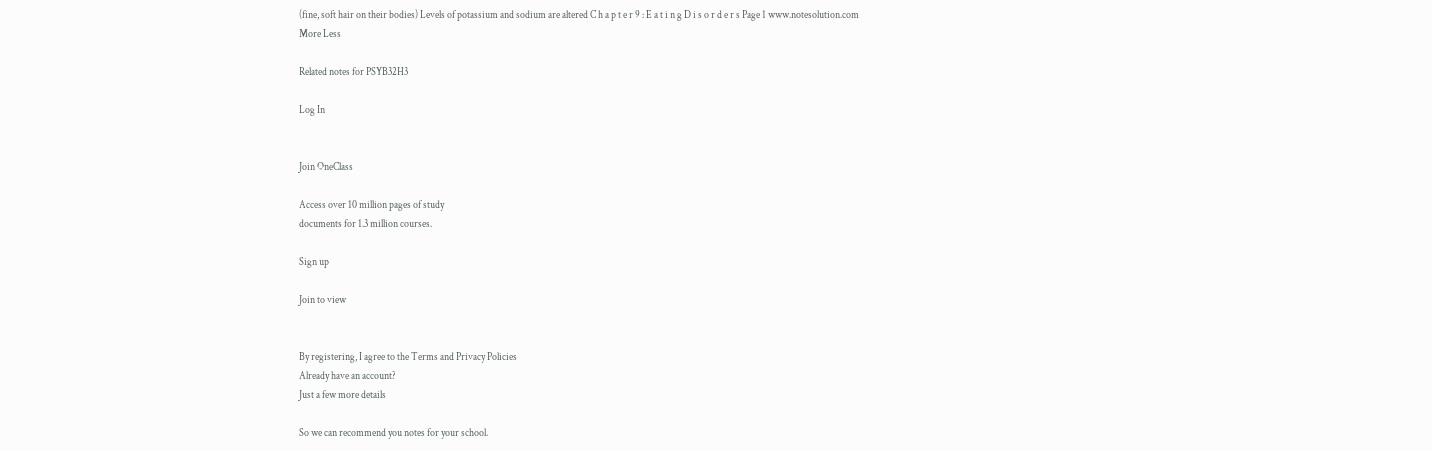(fine, soft hair on their bodies) Levels of potassium and sodium are altered C h a p t e r 9 : E a t i n g D i s o r d e r s Page 1 www.notesolution.com
More Less

Related notes for PSYB32H3

Log In


Join OneClass

Access over 10 million pages of study
documents for 1.3 million courses.

Sign up

Join to view


By registering, I agree to the Terms and Privacy Policies
Already have an account?
Just a few more details

So we can recommend you notes for your school.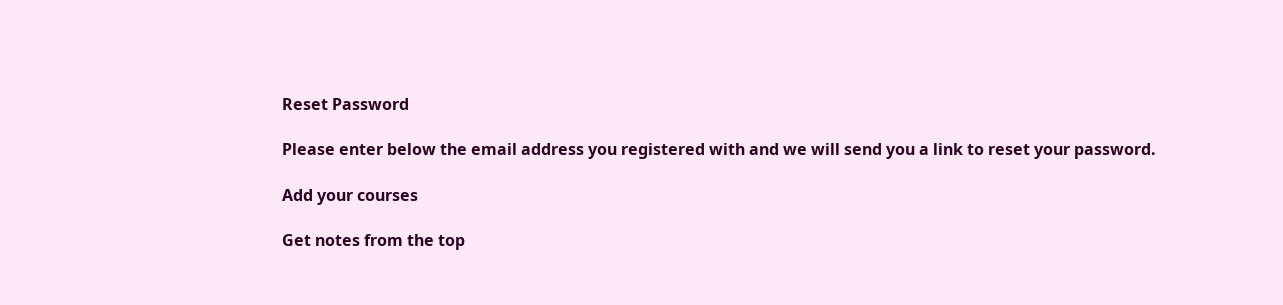Reset Password

Please enter below the email address you registered with and we will send you a link to reset your password.

Add your courses

Get notes from the top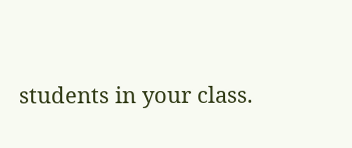students in your class.